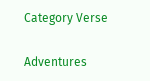Category Verse

Adventures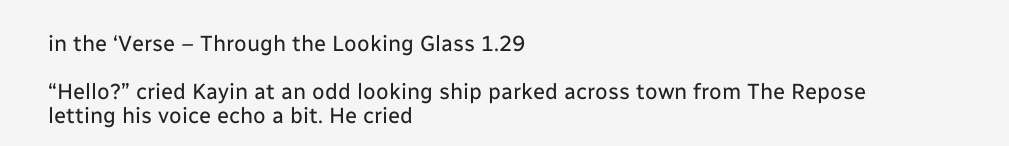in the ‘Verse – Through the Looking Glass 1.29

“Hello?” cried Kayin at an odd looking ship parked across town from The Repose letting his voice echo a bit. He cried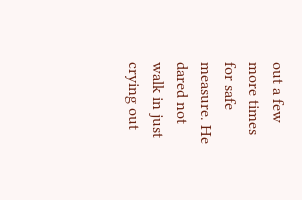out a few more times for safe measure. He dared not walk in just crying out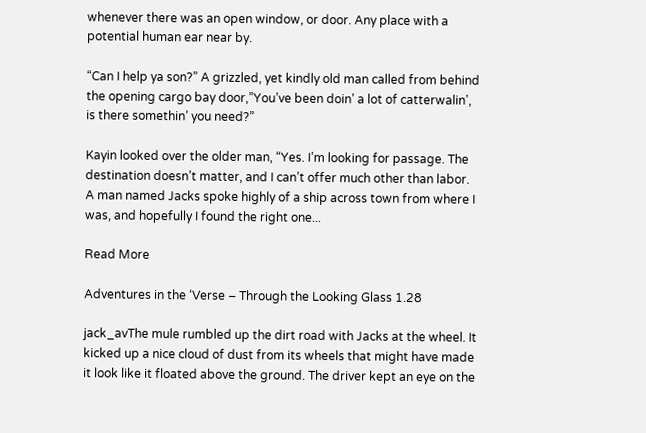whenever there was an open window, or door. Any place with a potential human ear near by.

“Can I help ya son?” A grizzled, yet kindly old man called from behind the opening cargo bay door,”You’ve been doin’ a lot of catterwalin’, is there somethin’ you need?”

Kayin looked over the older man, “Yes. I’m looking for passage. The destination doesn’t matter, and I can’t offer much other than labor. A man named Jacks spoke highly of a ship across town from where I was, and hopefully I found the right one...

Read More

Adventures in the ‘Verse – Through the Looking Glass 1.28

jack_avThe mule rumbled up the dirt road with Jacks at the wheel. It kicked up a nice cloud of dust from its wheels that might have made it look like it floated above the ground. The driver kept an eye on the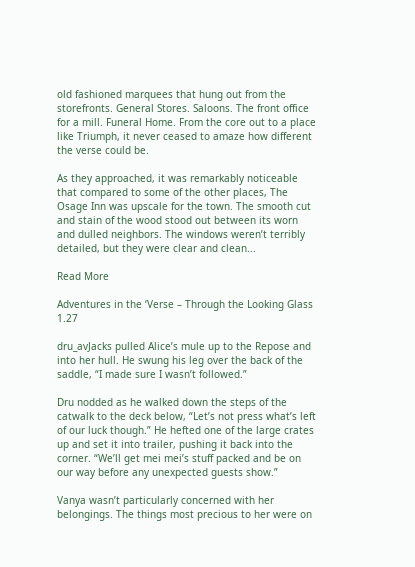old fashioned marquees that hung out from the storefronts. General Stores. Saloons. The front office for a mill. Funeral Home. From the core out to a place like Triumph, it never ceased to amaze how different the verse could be.

As they approached, it was remarkably noticeable that compared to some of the other places, The Osage Inn was upscale for the town. The smooth cut and stain of the wood stood out between its worn and dulled neighbors. The windows weren’t terribly detailed, but they were clear and clean...

Read More

Adventures in the ‘Verse – Through the Looking Glass 1.27

dru_avJacks pulled Alice’s mule up to the Repose and into her hull. He swung his leg over the back of the saddle, “I made sure I wasn’t followed.”

Dru nodded as he walked down the steps of the catwalk to the deck below, “Let’s not press what’s left of our luck though.” He hefted one of the large crates up and set it into trailer, pushing it back into the corner. “We’ll get mei mei’s stuff packed and be on our way before any unexpected guests show.”

Vanya wasn’t particularly concerned with her belongings. The things most precious to her were on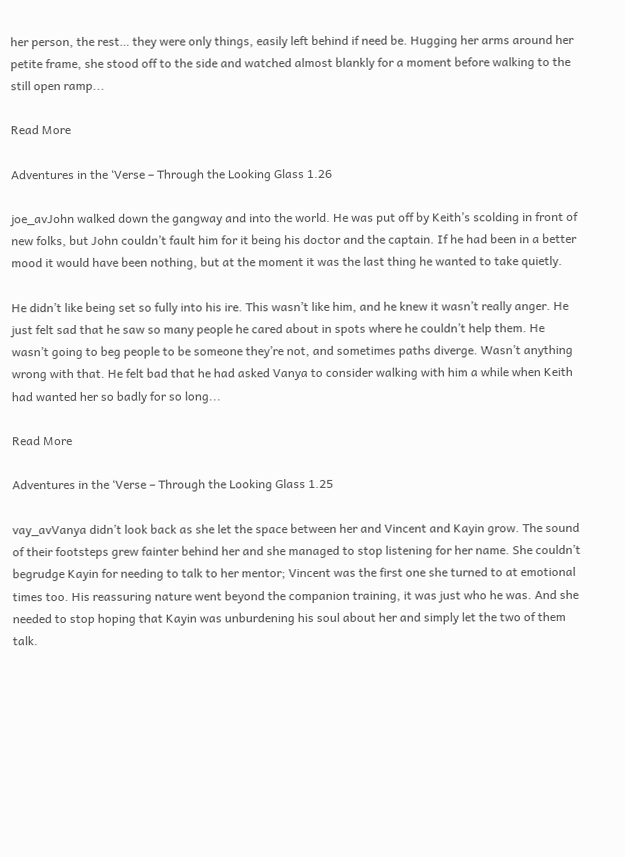her person, the rest… they were only things, easily left behind if need be. Hugging her arms around her petite frame, she stood off to the side and watched almost blankly for a moment before walking to the still open ramp...

Read More

Adventures in the ‘Verse – Through the Looking Glass 1.26

joe_avJohn walked down the gangway and into the world. He was put off by Keith’s scolding in front of new folks, but John couldn’t fault him for it being his doctor and the captain. If he had been in a better mood it would have been nothing, but at the moment it was the last thing he wanted to take quietly.

He didn’t like being set so fully into his ire. This wasn’t like him, and he knew it wasn’t really anger. He just felt sad that he saw so many people he cared about in spots where he couldn’t help them. He wasn’t going to beg people to be someone they’re not, and sometimes paths diverge. Wasn’t anything wrong with that. He felt bad that he had asked Vanya to consider walking with him a while when Keith had wanted her so badly for so long...

Read More

Adventures in the ‘Verse – Through the Looking Glass 1.25

vay_avVanya didn’t look back as she let the space between her and Vincent and Kayin grow. The sound of their footsteps grew fainter behind her and she managed to stop listening for her name. She couldn’t begrudge Kayin for needing to talk to her mentor; Vincent was the first one she turned to at emotional times too. His reassuring nature went beyond the companion training, it was just who he was. And she needed to stop hoping that Kayin was unburdening his soul about her and simply let the two of them talk.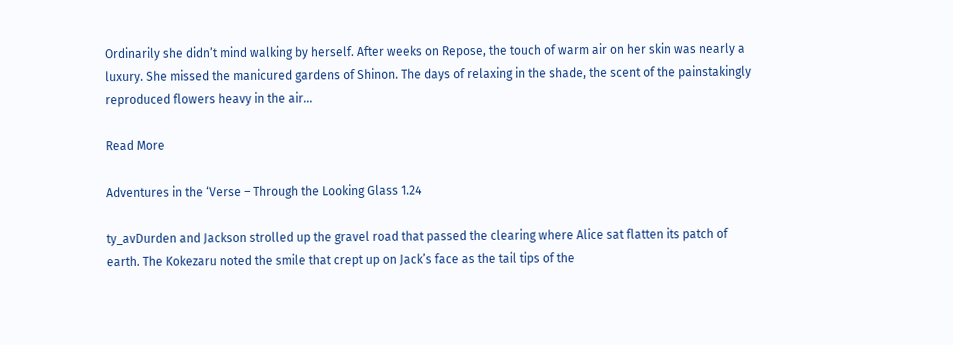Ordinarily she didn’t mind walking by herself. After weeks on Repose, the touch of warm air on her skin was nearly a luxury. She missed the manicured gardens of Shinon. The days of relaxing in the shade, the scent of the painstakingly reproduced flowers heavy in the air...

Read More

Adventures in the ‘Verse – Through the Looking Glass 1.24

ty_avDurden and Jackson strolled up the gravel road that passed the clearing where Alice sat flatten its patch of earth. The Kokezaru noted the smile that crept up on Jack’s face as the tail tips of the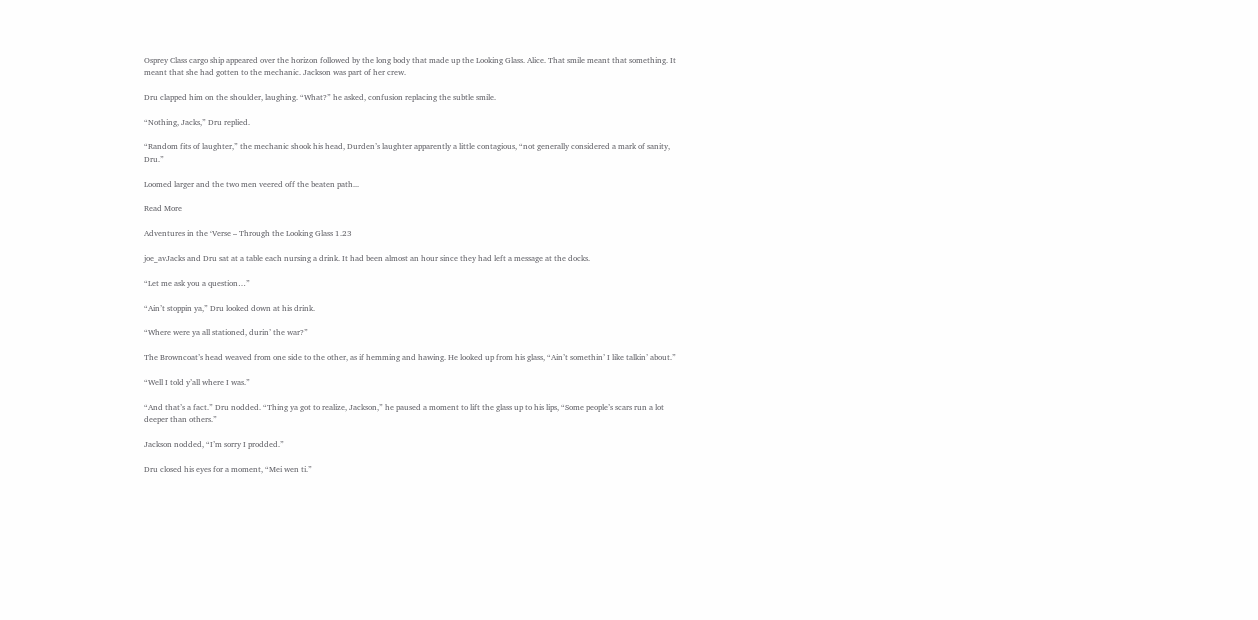Osprey Class cargo ship appeared over the horizon followed by the long body that made up the Looking Glass. Alice. That smile meant that something. It meant that she had gotten to the mechanic. Jackson was part of her crew.

Dru clapped him on the shoulder, laughing. “What?” he asked, confusion replacing the subtle smile.

“Nothing, Jacks,” Dru replied.

“Random fits of laughter,” the mechanic shook his head, Durden’s laughter apparently a little contagious, “not generally considered a mark of sanity, Dru.”

Loomed larger and the two men veered off the beaten path...

Read More

Adventures in the ‘Verse – Through the Looking Glass 1.23

joe_avJacks and Dru sat at a table each nursing a drink. It had been almost an hour since they had left a message at the docks.

“Let me ask you a question…”

“Ain’t stoppin ya,” Dru looked down at his drink.

“Where were ya all stationed, durin’ the war?”

The Browncoat’s head weaved from one side to the other, as if hemming and hawing. He looked up from his glass, “Ain’t somethin’ I like talkin’ about.”

“Well I told y’all where I was.”

“And that’s a fact.” Dru nodded. “Thing ya got to realize, Jackson,” he paused a moment to lift the glass up to his lips, “Some people’s scars run a lot deeper than others.”

Jackson nodded, “I’m sorry I prodded.”

Dru closed his eyes for a moment, “Mei wen ti.”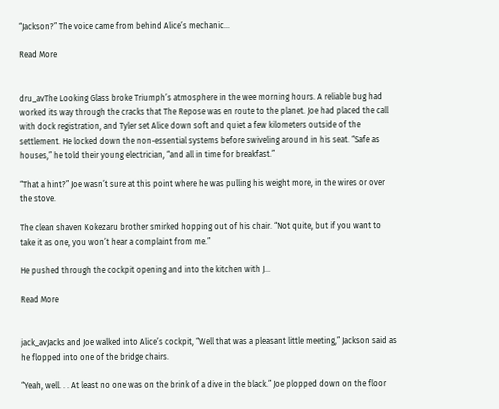“Jackson?” The voice came from behind Alice’s mechanic...

Read More


dru_avThe Looking Glass broke Triumph’s atmosphere in the wee morning hours. A reliable bug had worked its way through the cracks that The Repose was en route to the planet. Joe had placed the call with dock registration, and Tyler set Alice down soft and quiet a few kilometers outside of the settlement. He locked down the non-essential systems before swiveling around in his seat. “Safe as houses,” he told their young electrician, “and all in time for breakfast.”

“That a hint?” Joe wasn’t sure at this point where he was pulling his weight more, in the wires or over the stove.

The clean shaven Kokezaru brother smirked hopping out of his chair. “Not quite, but if you want to take it as one, you won’t hear a complaint from me.”

He pushed through the cockpit opening and into the kitchen with J...

Read More


jack_avJacks and Joe walked into Alice’s cockpit, “Well that was a pleasant little meeting,” Jackson said as he flopped into one of the bridge chairs.

“Yeah, well. . . At least no one was on the brink of a dive in the black.” Joe plopped down on the floor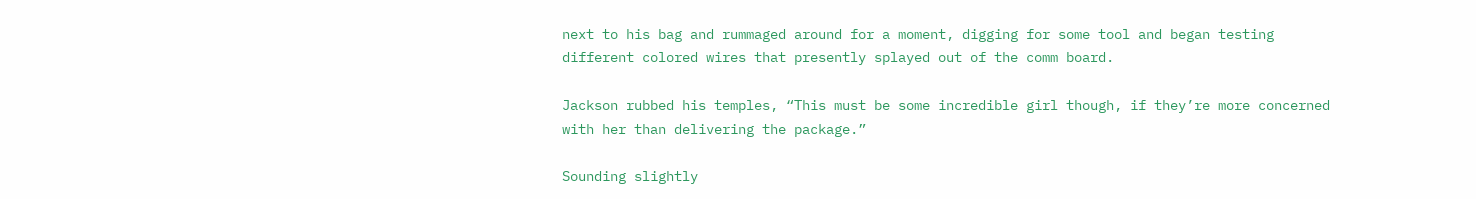next to his bag and rummaged around for a moment, digging for some tool and began testing different colored wires that presently splayed out of the comm board.

Jackson rubbed his temples, “This must be some incredible girl though, if they’re more concerned with her than delivering the package.”

Sounding slightly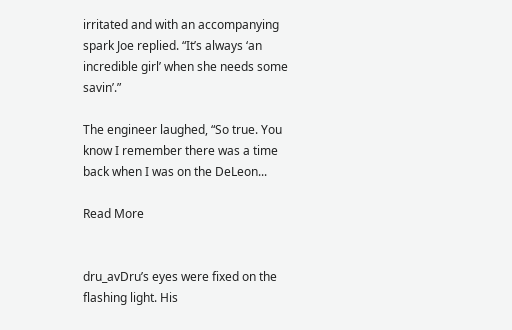irritated and with an accompanying spark Joe replied. “It’s always ‘an incredible girl’ when she needs some savin’.”

The engineer laughed, “So true. You know I remember there was a time back when I was on the DeLeon...

Read More


dru_avDru’s eyes were fixed on the flashing light. His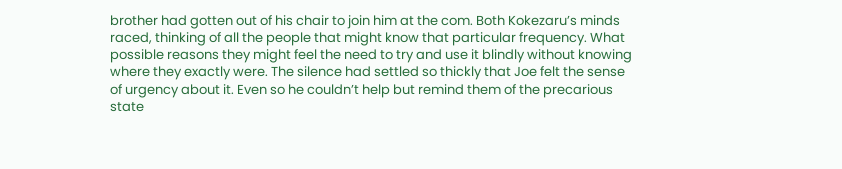brother had gotten out of his chair to join him at the com. Both Kokezaru’s minds raced, thinking of all the people that might know that particular frequency. What possible reasons they might feel the need to try and use it blindly without knowing where they exactly were. The silence had settled so thickly that Joe felt the sense of urgency about it. Even so he couldn’t help but remind them of the precarious state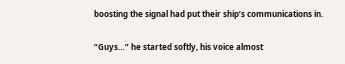boosting the signal had put their ship’s communications in.

“Guys…” he started softly, his voice almost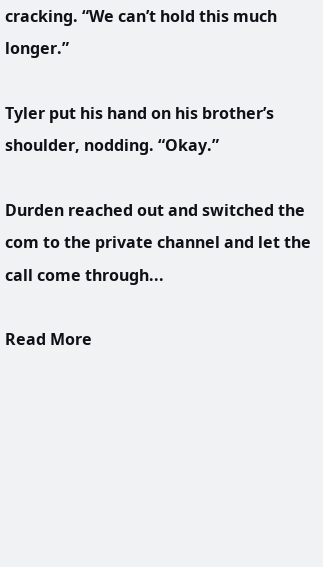cracking. “We can’t hold this much longer.”

Tyler put his hand on his brother’s shoulder, nodding. “Okay.”

Durden reached out and switched the com to the private channel and let the call come through...

Read More